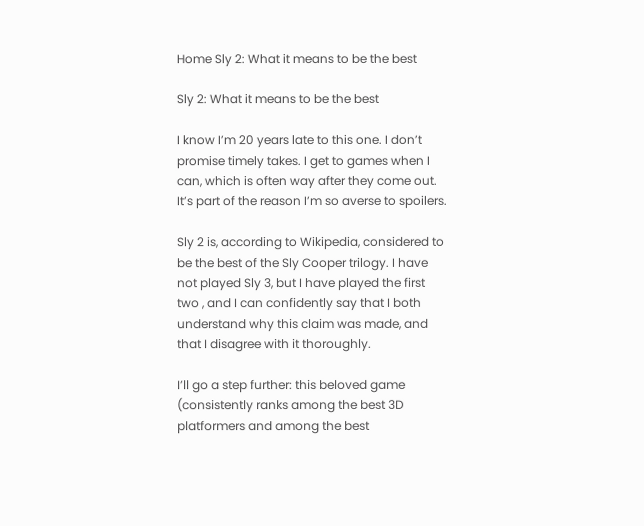Home Sly 2: What it means to be the best

Sly 2: What it means to be the best

I know I’m 20 years late to this one. I don’t promise timely takes. I get to games when I can, which is often way after they come out. It’s part of the reason I’m so averse to spoilers.

Sly 2 is, according to Wikipedia, considered to be the best of the Sly Cooper trilogy. I have not played Sly 3, but I have played the first two , and I can confidently say that I both understand why this claim was made, and that I disagree with it thoroughly.

I’ll go a step further: this beloved game (consistently ranks among the best 3D platformers and among the best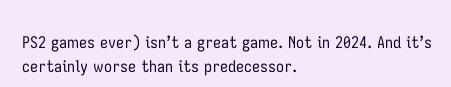PS2 games ever) isn’t a great game. Not in 2024. And it’s certainly worse than its predecessor.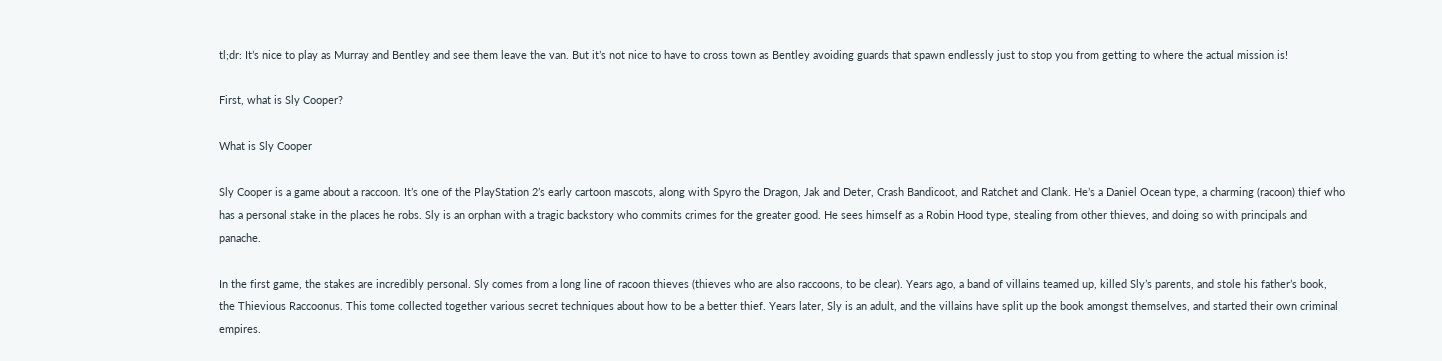tl;dr: It’s nice to play as Murray and Bentley and see them leave the van. But it’s not nice to have to cross town as Bentley avoiding guards that spawn endlessly just to stop you from getting to where the actual mission is!

First, what is Sly Cooper?

What is Sly Cooper

Sly Cooper is a game about a raccoon. It’s one of the PlayStation 2’s early cartoon mascots, along with Spyro the Dragon, Jak and Deter, Crash Bandicoot, and Ratchet and Clank. He’s a Daniel Ocean type, a charming (racoon) thief who has a personal stake in the places he robs. Sly is an orphan with a tragic backstory who commits crimes for the greater good. He sees himself as a Robin Hood type, stealing from other thieves, and doing so with principals and panache.

In the first game, the stakes are incredibly personal. Sly comes from a long line of racoon thieves (thieves who are also raccoons, to be clear). Years ago, a band of villains teamed up, killed Sly’s parents, and stole his father’s book, the Thievious Raccoonus. This tome collected together various secret techniques about how to be a better thief. Years later, Sly is an adult, and the villains have split up the book amongst themselves, and started their own criminal empires.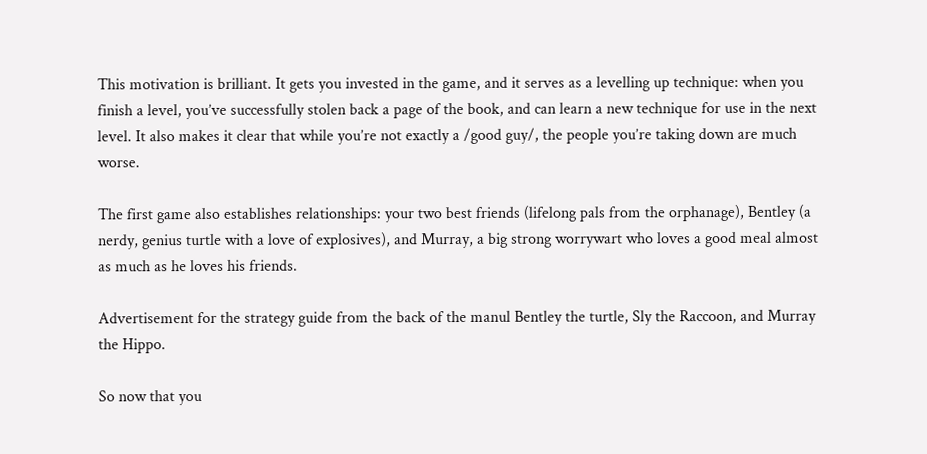This motivation is brilliant. It gets you invested in the game, and it serves as a levelling up technique: when you finish a level, you’ve successfully stolen back a page of the book, and can learn a new technique for use in the next level. It also makes it clear that while you’re not exactly a /good guy/, the people you’re taking down are much worse.

The first game also establishes relationships: your two best friends (lifelong pals from the orphanage), Bentley (a nerdy, genius turtle with a love of explosives), and Murray, a big strong worrywart who loves a good meal almost as much as he loves his friends.

Advertisement for the strategy guide from the back of the manul Bentley the turtle, Sly the Raccoon, and Murray the Hippo.

So now that you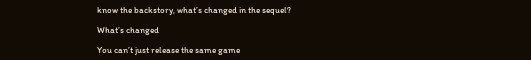know the backstory, what’s changed in the sequel?

What’s changed

You can’t just release the same game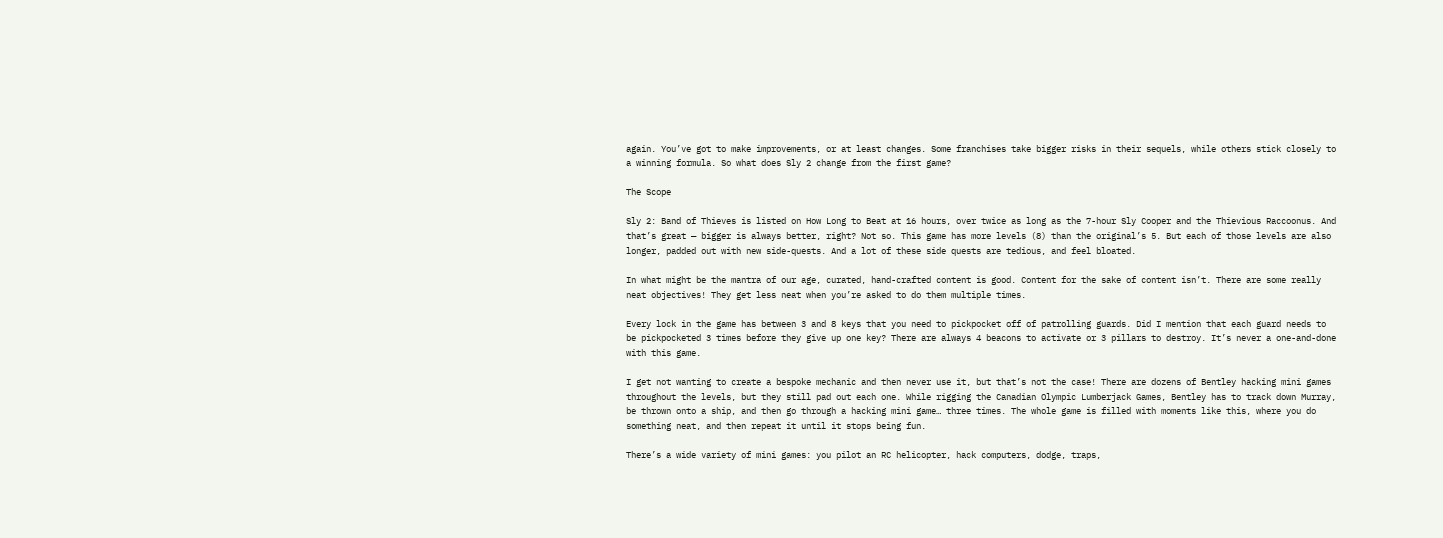again. You’ve got to make improvements, or at least changes. Some franchises take bigger risks in their sequels, while others stick closely to a winning formula. So what does Sly 2 change from the first game?

The Scope

Sly 2: Band of Thieves is listed on How Long to Beat at 16 hours, over twice as long as the 7-hour Sly Cooper and the Thievious Raccoonus. And that’s great — bigger is always better, right? Not so. This game has more levels (8) than the original’s 5. But each of those levels are also longer, padded out with new side-quests. And a lot of these side quests are tedious, and feel bloated.

In what might be the mantra of our age, curated, hand-crafted content is good. Content for the sake of content isn’t. There are some really neat objectives! They get less neat when you’re asked to do them multiple times.

Every lock in the game has between 3 and 8 keys that you need to pickpocket off of patrolling guards. Did I mention that each guard needs to be pickpocketed 3 times before they give up one key? There are always 4 beacons to activate or 3 pillars to destroy. It’s never a one-and-done with this game.

I get not wanting to create a bespoke mechanic and then never use it, but that’s not the case! There are dozens of Bentley hacking mini games throughout the levels, but they still pad out each one. While rigging the Canadian Olympic Lumberjack Games, Bentley has to track down Murray, be thrown onto a ship, and then go through a hacking mini game… three times. The whole game is filled with moments like this, where you do something neat, and then repeat it until it stops being fun.

There’s a wide variety of mini games: you pilot an RC helicopter, hack computers, dodge, traps,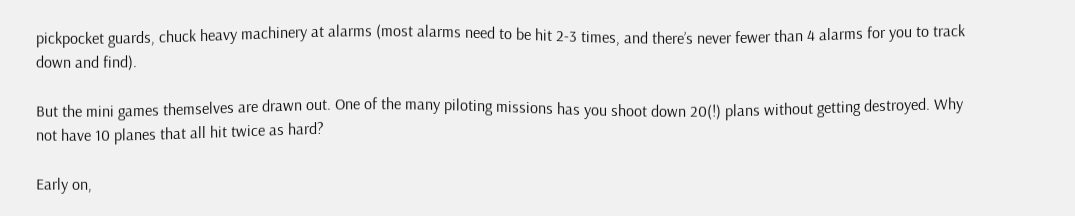pickpocket guards, chuck heavy machinery at alarms (most alarms need to be hit 2-3 times, and there’s never fewer than 4 alarms for you to track down and find).

But the mini games themselves are drawn out. One of the many piloting missions has you shoot down 20(!) plans without getting destroyed. Why not have 10 planes that all hit twice as hard?

Early on,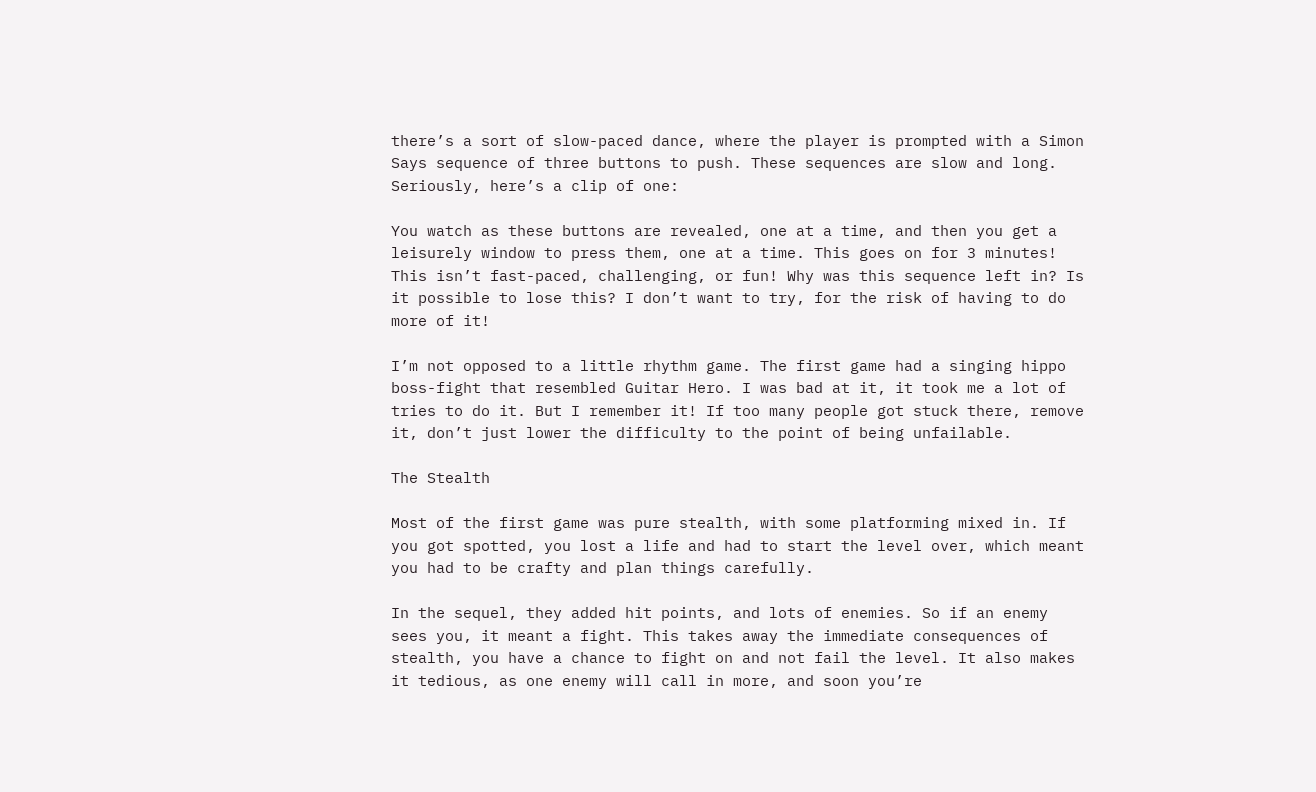there’s a sort of slow-paced dance, where the player is prompted with a Simon Says sequence of three buttons to push. These sequences are slow and long. Seriously, here’s a clip of one:

You watch as these buttons are revealed, one at a time, and then you get a leisurely window to press them, one at a time. This goes on for 3 minutes! This isn’t fast-paced, challenging, or fun! Why was this sequence left in? Is it possible to lose this? I don’t want to try, for the risk of having to do more of it!

I’m not opposed to a little rhythm game. The first game had a singing hippo boss-fight that resembled Guitar Hero. I was bad at it, it took me a lot of tries to do it. But I remember it! If too many people got stuck there, remove it, don’t just lower the difficulty to the point of being unfailable.

The Stealth

Most of the first game was pure stealth, with some platforming mixed in. If you got spotted, you lost a life and had to start the level over, which meant you had to be crafty and plan things carefully.

In the sequel, they added hit points, and lots of enemies. So if an enemy sees you, it meant a fight. This takes away the immediate consequences of stealth, you have a chance to fight on and not fail the level. It also makes it tedious, as one enemy will call in more, and soon you’re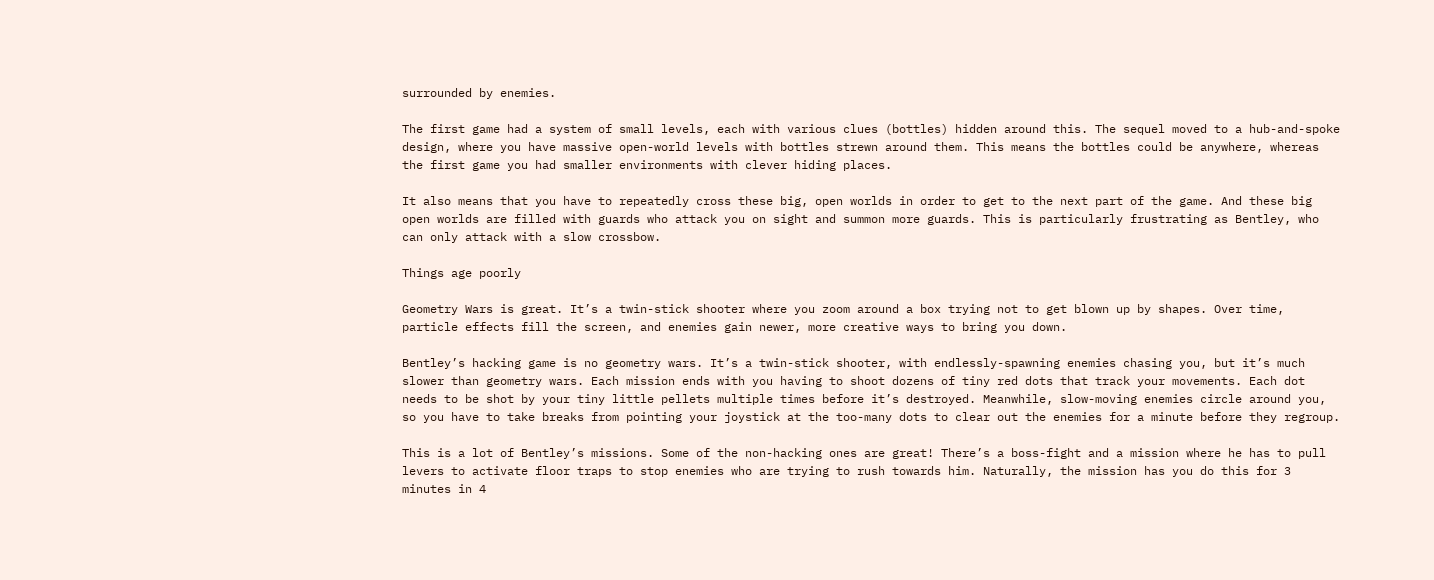surrounded by enemies.

The first game had a system of small levels, each with various clues (bottles) hidden around this. The sequel moved to a hub-and-spoke design, where you have massive open-world levels with bottles strewn around them. This means the bottles could be anywhere, whereas the first game you had smaller environments with clever hiding places.

It also means that you have to repeatedly cross these big, open worlds in order to get to the next part of the game. And these big open worlds are filled with guards who attack you on sight and summon more guards. This is particularly frustrating as Bentley, who can only attack with a slow crossbow.

Things age poorly

Geometry Wars is great. It’s a twin-stick shooter where you zoom around a box trying not to get blown up by shapes. Over time, particle effects fill the screen, and enemies gain newer, more creative ways to bring you down.

Bentley’s hacking game is no geometry wars. It’s a twin-stick shooter, with endlessly-spawning enemies chasing you, but it’s much slower than geometry wars. Each mission ends with you having to shoot dozens of tiny red dots that track your movements. Each dot needs to be shot by your tiny little pellets multiple times before it’s destroyed. Meanwhile, slow-moving enemies circle around you, so you have to take breaks from pointing your joystick at the too-many dots to clear out the enemies for a minute before they regroup.

This is a lot of Bentley’s missions. Some of the non-hacking ones are great! There’s a boss-fight and a mission where he has to pull levers to activate floor traps to stop enemies who are trying to rush towards him. Naturally, the mission has you do this for 3 minutes in 4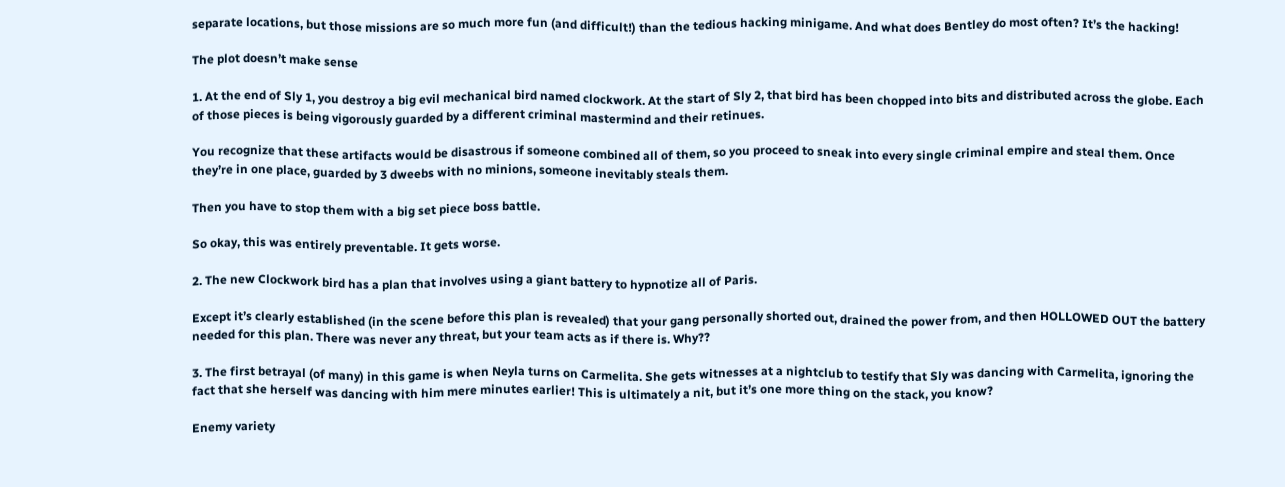separate locations, but those missions are so much more fun (and difficult!) than the tedious hacking minigame. And what does Bentley do most often? It’s the hacking!

The plot doesn’t make sense

1. At the end of Sly 1, you destroy a big evil mechanical bird named clockwork. At the start of Sly 2, that bird has been chopped into bits and distributed across the globe. Each of those pieces is being vigorously guarded by a different criminal mastermind and their retinues.

You recognize that these artifacts would be disastrous if someone combined all of them, so you proceed to sneak into every single criminal empire and steal them. Once they’re in one place, guarded by 3 dweebs with no minions, someone inevitably steals them.

Then you have to stop them with a big set piece boss battle.

So okay, this was entirely preventable. It gets worse.

2. The new Clockwork bird has a plan that involves using a giant battery to hypnotize all of Paris.

Except it’s clearly established (in the scene before this plan is revealed) that your gang personally shorted out, drained the power from, and then HOLLOWED OUT the battery needed for this plan. There was never any threat, but your team acts as if there is. Why??

3. The first betrayal (of many) in this game is when Neyla turns on Carmelita. She gets witnesses at a nightclub to testify that Sly was dancing with Carmelita, ignoring the fact that she herself was dancing with him mere minutes earlier! This is ultimately a nit, but it’s one more thing on the stack, you know?

Enemy variety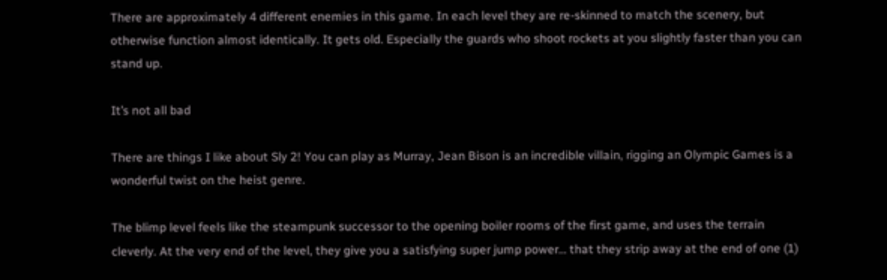There are approximately 4 different enemies in this game. In each level they are re-skinned to match the scenery, but otherwise function almost identically. It gets old. Especially the guards who shoot rockets at you slightly faster than you can stand up.

It’s not all bad

There are things I like about Sly 2! You can play as Murray, Jean Bison is an incredible villain, rigging an Olympic Games is a wonderful twist on the heist genre.

The blimp level feels like the steampunk successor to the opening boiler rooms of the first game, and uses the terrain cleverly. At the very end of the level, they give you a satisfying super jump power… that they strip away at the end of one (1)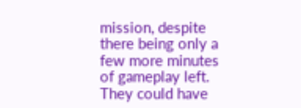mission, despite there being only a few more minutes of gameplay left. They could have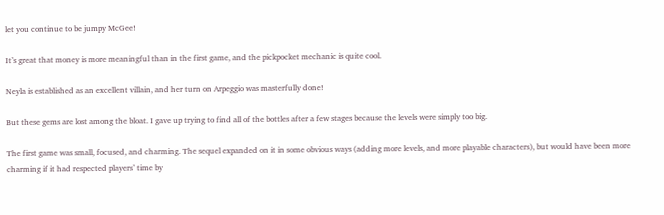let you continue to be jumpy McGee!

It’s great that money is more meaningful than in the first game, and the pickpocket mechanic is quite cool.

Neyla is established as an excellent villain, and her turn on Arpeggio was masterfully done!

But these gems are lost among the bloat. I gave up trying to find all of the bottles after a few stages because the levels were simply too big.

The first game was small, focused, and charming. The sequel expanded on it in some obvious ways (adding more levels, and more playable characters), but would have been more charming if it had respected players’ time by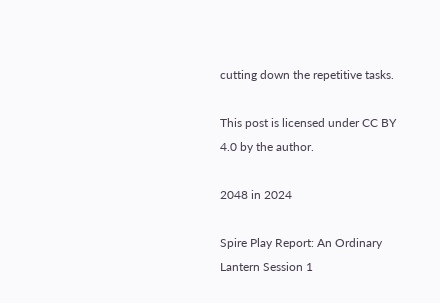cutting down the repetitive tasks.

This post is licensed under CC BY 4.0 by the author.

2048 in 2024

Spire Play Report: An Ordinary Lantern Session 1